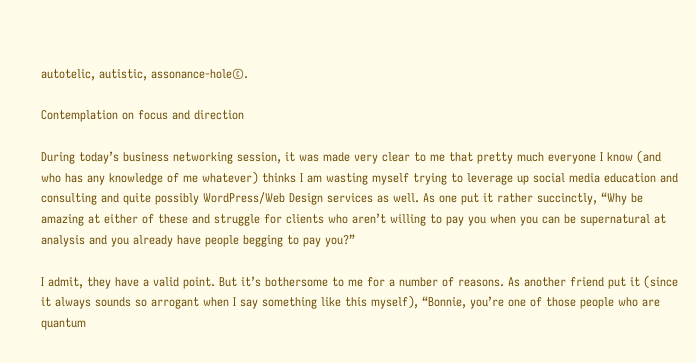autotelic, autistic, assonance-hole©.

Contemplation on focus and direction

During today’s business networking session, it was made very clear to me that pretty much everyone I know (and who has any knowledge of me whatever) thinks I am wasting myself trying to leverage up social media education and consulting and quite possibly WordPress/Web Design services as well. As one put it rather succinctly, “Why be amazing at either of these and struggle for clients who aren’t willing to pay you when you can be supernatural at analysis and you already have people begging to pay you?”

I admit, they have a valid point. But it’s bothersome to me for a number of reasons. As another friend put it (since it always sounds so arrogant when I say something like this myself), “Bonnie, you’re one of those people who are quantum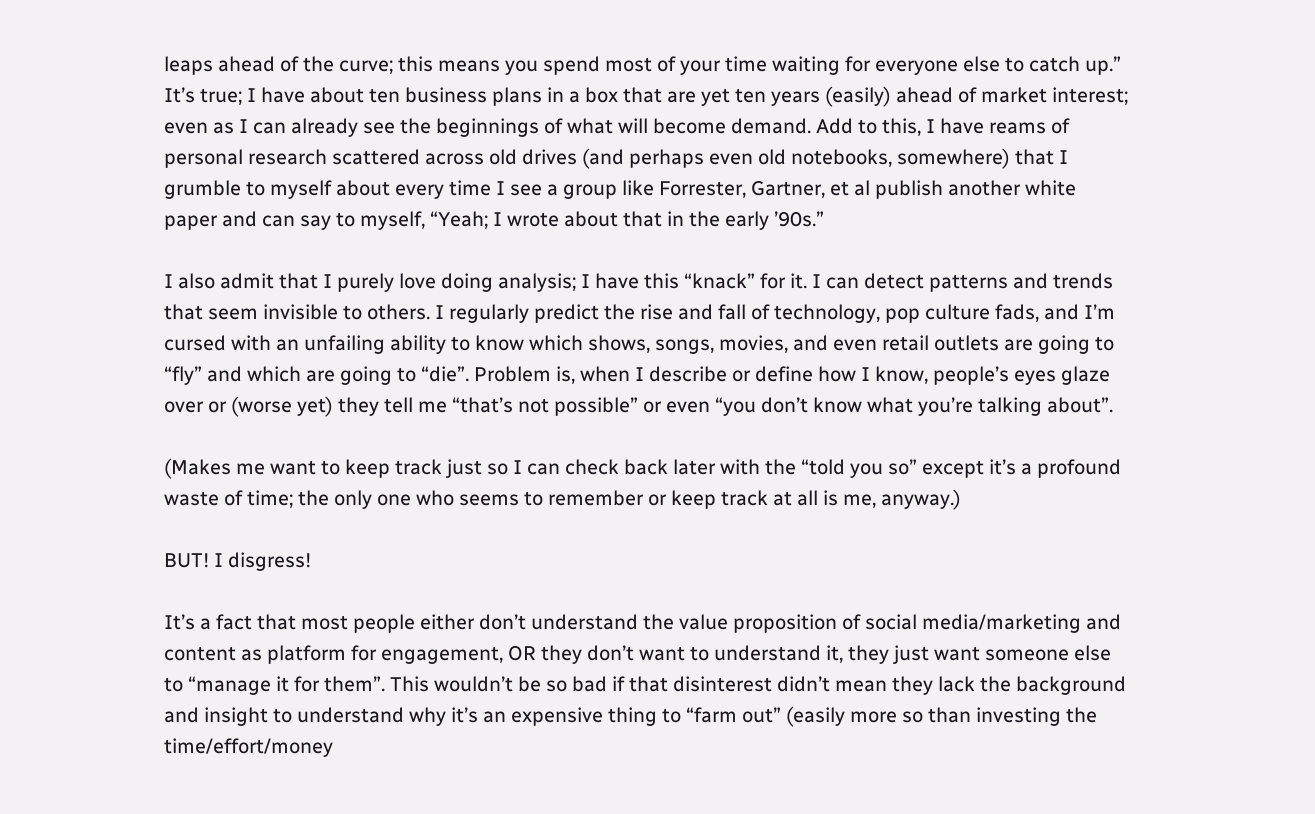leaps ahead of the curve; this means you spend most of your time waiting for everyone else to catch up.” It’s true; I have about ten business plans in a box that are yet ten years (easily) ahead of market interest; even as I can already see the beginnings of what will become demand. Add to this, I have reams of personal research scattered across old drives (and perhaps even old notebooks, somewhere) that I grumble to myself about every time I see a group like Forrester, Gartner, et al publish another white paper and can say to myself, “Yeah; I wrote about that in the early ’90s.”

I also admit that I purely love doing analysis; I have this “knack” for it. I can detect patterns and trends that seem invisible to others. I regularly predict the rise and fall of technology, pop culture fads, and I’m cursed with an unfailing ability to know which shows, songs, movies, and even retail outlets are going to “fly” and which are going to “die”. Problem is, when I describe or define how I know, people’s eyes glaze over or (worse yet) they tell me “that’s not possible” or even “you don’t know what you’re talking about”.

(Makes me want to keep track just so I can check back later with the “told you so” except it’s a profound waste of time; the only one who seems to remember or keep track at all is me, anyway.)

BUT! I disgress!

It’s a fact that most people either don’t understand the value proposition of social media/marketing and content as platform for engagement, OR they don’t want to understand it, they just want someone else to “manage it for them”. This wouldn’t be so bad if that disinterest didn’t mean they lack the background and insight to understand why it’s an expensive thing to “farm out” (easily more so than investing the time/effort/money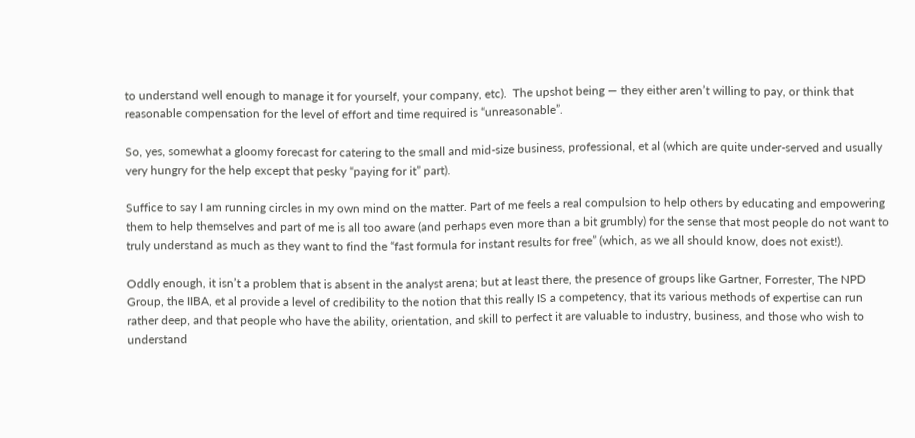to understand well enough to manage it for yourself, your company, etc).  The upshot being — they either aren’t willing to pay, or think that reasonable compensation for the level of effort and time required is “unreasonable”.

So, yes, somewhat a gloomy forecast for catering to the small and mid-size business, professional, et al (which are quite under-served and usually very hungry for the help except that pesky “paying for it” part).

Suffice to say I am running circles in my own mind on the matter. Part of me feels a real compulsion to help others by educating and empowering them to help themselves and part of me is all too aware (and perhaps even more than a bit grumbly) for the sense that most people do not want to truly understand as much as they want to find the “fast formula for instant results for free” (which, as we all should know, does not exist!).

Oddly enough, it isn’t a problem that is absent in the analyst arena; but at least there, the presence of groups like Gartner, Forrester, The NPD Group, the IIBA, et al provide a level of credibility to the notion that this really IS a competency, that its various methods of expertise can run rather deep, and that people who have the ability, orientation, and skill to perfect it are valuable to industry, business, and those who wish to understand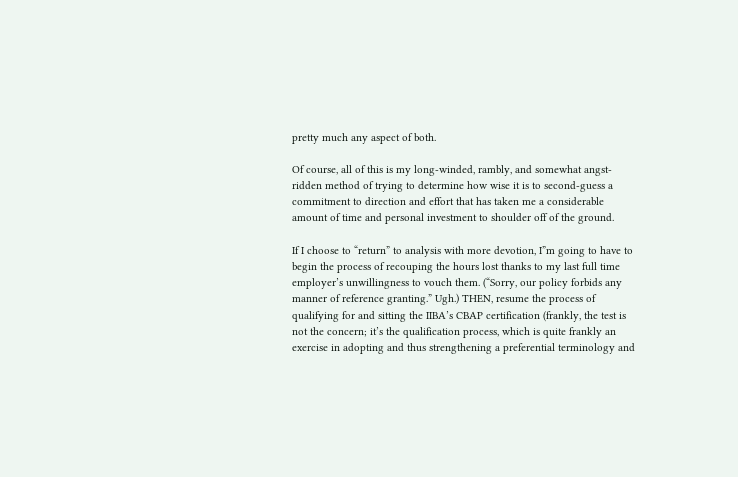pretty much any aspect of both.

Of course, all of this is my long-winded, rambly, and somewhat angst-ridden method of trying to determine how wise it is to second-guess a commitment to direction and effort that has taken me a considerable amount of time and personal investment to shoulder off of the ground.

If I choose to “return” to analysis with more devotion, I”m going to have to begin the process of recouping the hours lost thanks to my last full time employer’s unwillingness to vouch them. (“Sorry, our policy forbids any manner of reference granting.” Ugh.) THEN, resume the process of qualifying for and sitting the IIBA’s CBAP certification (frankly, the test is not the concern; it’s the qualification process, which is quite frankly an exercise in adopting and thus strengthening a preferential terminology and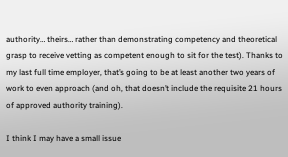authority… theirs… rather than demonstrating competency and theoretical grasp to receive vetting as competent enough to sit for the test). Thanks to my last full time employer, that’s going to be at least another two years of work to even approach (and oh, that doesn’t include the requisite 21 hours of approved authority training).

I think I may have a small issue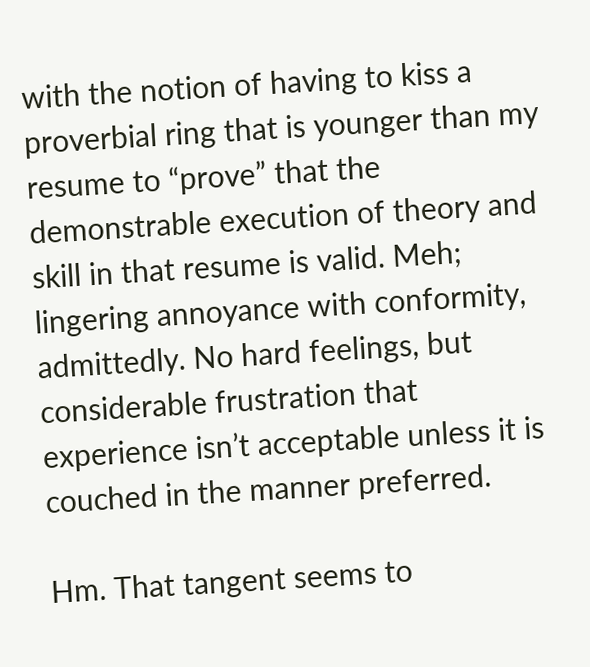with the notion of having to kiss a proverbial ring that is younger than my resume to “prove” that the demonstrable execution of theory and skill in that resume is valid. Meh; lingering annoyance with conformity, admittedly. No hard feelings, but considerable frustration that experience isn’t acceptable unless it is couched in the manner preferred.

Hm. That tangent seems to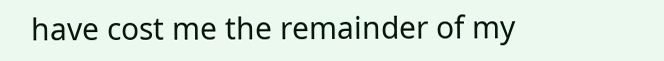have cost me the remainder of my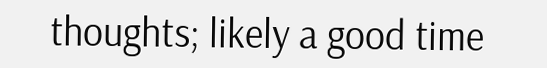thoughts; likely a good time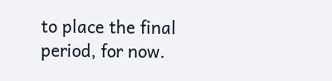to place the final period, for now.